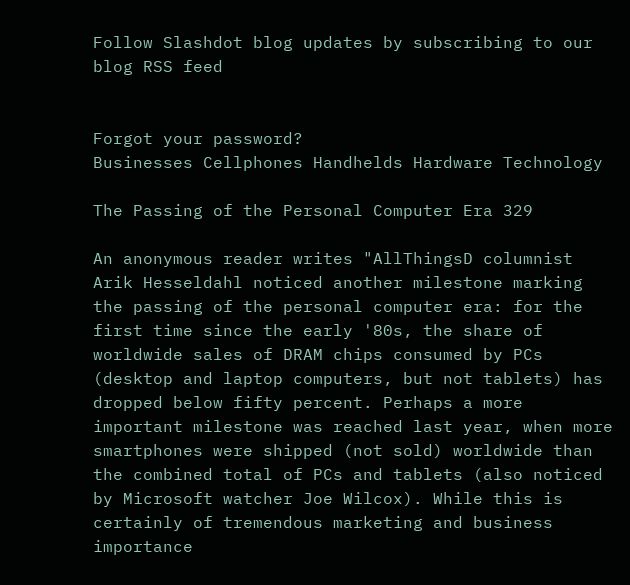Follow Slashdot blog updates by subscribing to our blog RSS feed


Forgot your password?
Businesses Cellphones Handhelds Hardware Technology

The Passing of the Personal Computer Era 329

An anonymous reader writes "AllThingsD columnist Arik Hesseldahl noticed another milestone marking the passing of the personal computer era: for the first time since the early '80s, the share of worldwide sales of DRAM chips consumed by PCs (desktop and laptop computers, but not tablets) has dropped below fifty percent. Perhaps a more important milestone was reached last year, when more smartphones were shipped (not sold) worldwide than the combined total of PCs and tablets (also noticed by Microsoft watcher Joe Wilcox). While this is certainly of tremendous marketing and business importance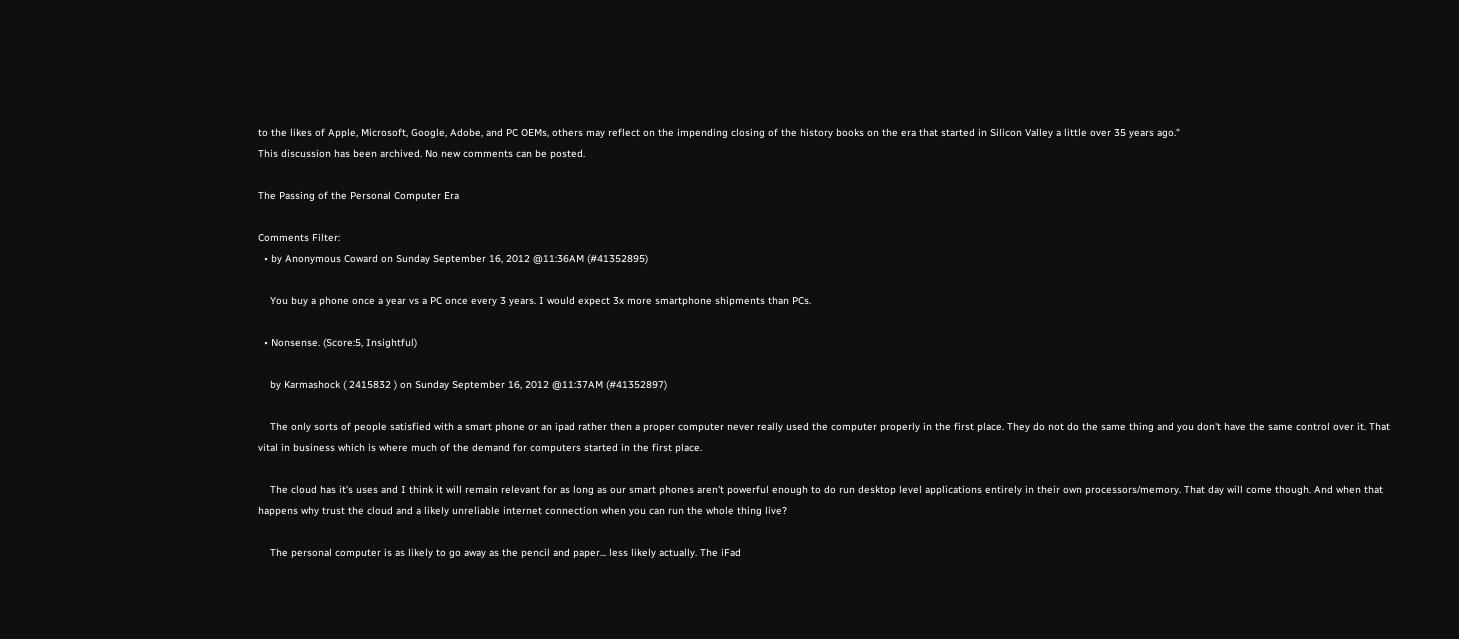to the likes of Apple, Microsoft, Google, Adobe, and PC OEMs, others may reflect on the impending closing of the history books on the era that started in Silicon Valley a little over 35 years ago."
This discussion has been archived. No new comments can be posted.

The Passing of the Personal Computer Era

Comments Filter:
  • by Anonymous Coward on Sunday September 16, 2012 @11:36AM (#41352895)

    You buy a phone once a year vs a PC once every 3 years. I would expect 3x more smartphone shipments than PCs.

  • Nonsense. (Score:5, Insightful)

    by Karmashock ( 2415832 ) on Sunday September 16, 2012 @11:37AM (#41352897)

    The only sorts of people satisfied with a smart phone or an ipad rather then a proper computer never really used the computer properly in the first place. They do not do the same thing and you don't have the same control over it. That vital in business which is where much of the demand for computers started in the first place.

    The cloud has it's uses and I think it will remain relevant for as long as our smart phones aren't powerful enough to do run desktop level applications entirely in their own processors/memory. That day will come though. And when that happens why trust the cloud and a likely unreliable internet connection when you can run the whole thing live?

    The personal computer is as likely to go away as the pencil and paper... less likely actually. The iFad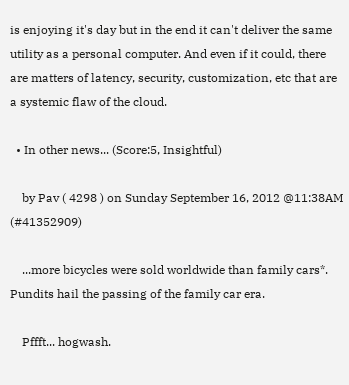is enjoying it's day but in the end it can't deliver the same utility as a personal computer. And even if it could, there are matters of latency, security, customization, etc that are a systemic flaw of the cloud.

  • In other news... (Score:5, Insightful)

    by Pav ( 4298 ) on Sunday September 16, 2012 @11:38AM (#41352909)

    ...more bicycles were sold worldwide than family cars*. Pundits hail the passing of the family car era.

    Pffft... hogwash.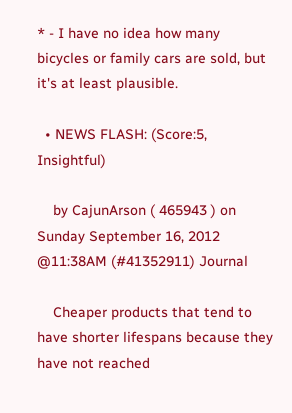* - I have no idea how many bicycles or family cars are sold, but it's at least plausible.

  • NEWS FLASH: (Score:5, Insightful)

    by CajunArson ( 465943 ) on Sunday September 16, 2012 @11:38AM (#41352911) Journal

    Cheaper products that tend to have shorter lifespans because they have not reached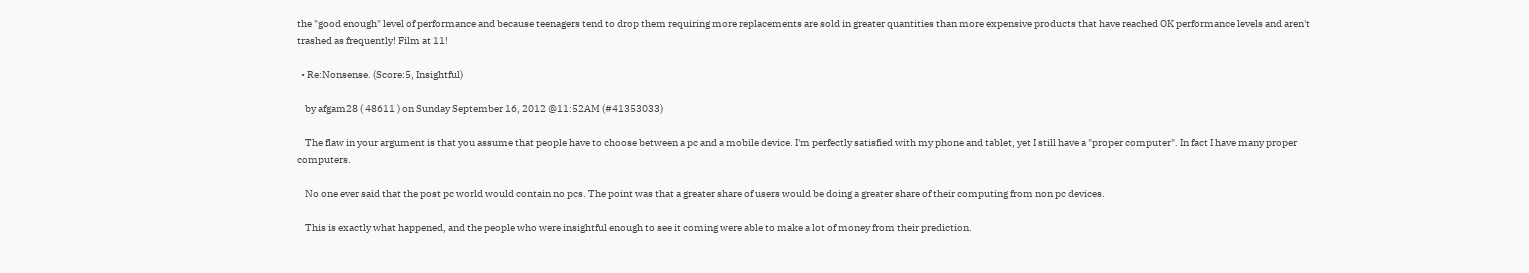the "good enough" level of performance and because teenagers tend to drop them requiring more replacements are sold in greater quantities than more expensive products that have reached OK performance levels and aren't trashed as frequently! Film at 11!

  • Re:Nonsense. (Score:5, Insightful)

    by afgam28 ( 48611 ) on Sunday September 16, 2012 @11:52AM (#41353033)

    The flaw in your argument is that you assume that people have to choose between a pc and a mobile device. I'm perfectly satisfied with my phone and tablet, yet I still have a "proper computer". In fact I have many proper computers.

    No one ever said that the post pc world would contain no pcs. The point was that a greater share of users would be doing a greater share of their computing from non pc devices.

    This is exactly what happened, and the people who were insightful enough to see it coming were able to make a lot of money from their prediction.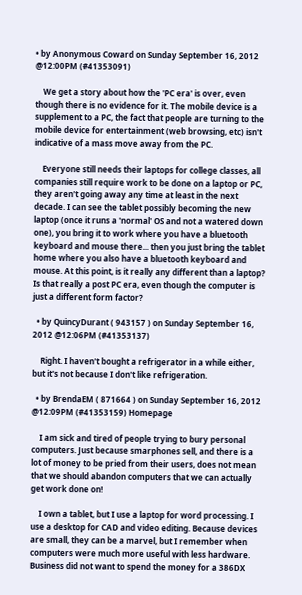• by Anonymous Coward on Sunday September 16, 2012 @12:00PM (#41353091)

    We get a story about how the 'PC era' is over, even though there is no evidence for it. The mobile device is a supplement to a PC, the fact that people are turning to the mobile device for entertainment (web browsing, etc) isn't indicative of a mass move away from the PC.

    Everyone still needs their laptops for college classes, all companies still require work to be done on a laptop or PC, they aren't going away any time at least in the next decade. I can see the tablet possibly becoming the new laptop (once it runs a 'normal' OS and not a watered down one), you bring it to work where you have a bluetooth keyboard and mouse there... then you just bring the tablet home where you also have a bluetooth keyboard and mouse. At this point, is it really any different than a laptop? Is that really a post PC era, even though the computer is just a different form factor?

  • by QuincyDurant ( 943157 ) on Sunday September 16, 2012 @12:06PM (#41353137)

    Right. I haven't bought a refrigerator in a while either, but it's not because I don't like refrigeration.

  • by BrendaEM ( 871664 ) on Sunday September 16, 2012 @12:09PM (#41353159) Homepage

    I am sick and tired of people trying to bury personal computers. Just because smarphones sell, and there is a lot of money to be pried from their users, does not mean that we should abandon computers that we can actually get work done on!

    I own a tablet, but I use a laptop for word processing. I use a desktop for CAD and video editing. Because devices are small, they can be a marvel, but I remember when computers were much more useful with less hardware. Business did not want to spend the money for a 386DX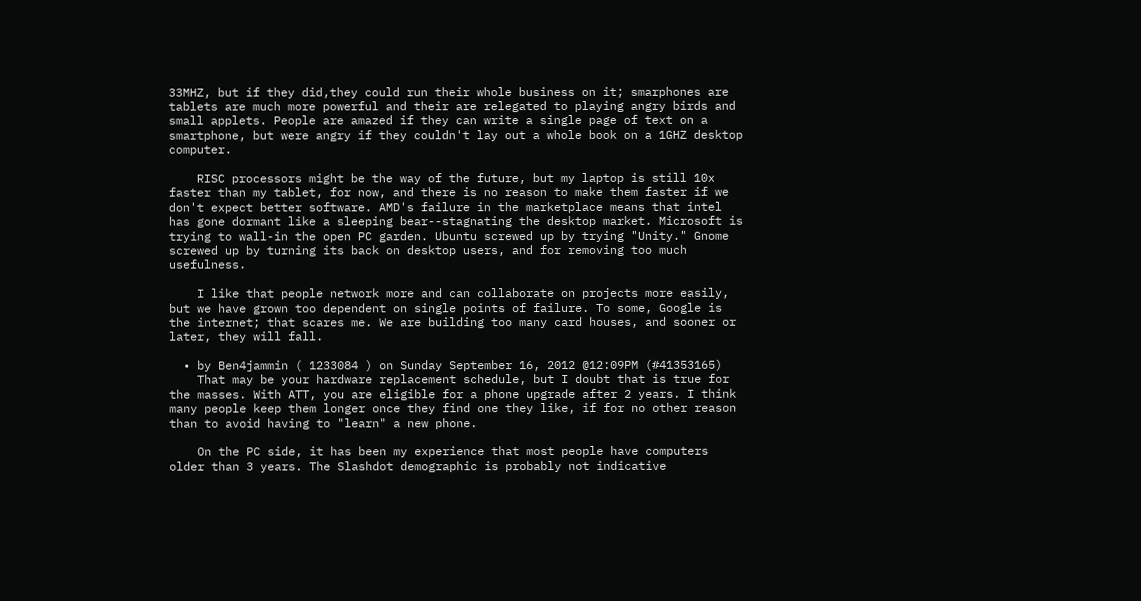33MHZ, but if they did,they could run their whole business on it; smarphones are tablets are much more powerful and their are relegated to playing angry birds and small applets. People are amazed if they can write a single page of text on a smartphone, but were angry if they couldn't lay out a whole book on a 1GHZ desktop computer.

    RISC processors might be the way of the future, but my laptop is still 10x faster than my tablet, for now, and there is no reason to make them faster if we don't expect better software. AMD's failure in the marketplace means that intel has gone dormant like a sleeping bear--stagnating the desktop market. Microsoft is trying to wall-in the open PC garden. Ubuntu screwed up by trying "Unity." Gnome screwed up by turning its back on desktop users, and for removing too much usefulness.

    I like that people network more and can collaborate on projects more easily, but we have grown too dependent on single points of failure. To some, Google is the internet; that scares me. We are building too many card houses, and sooner or later, they will fall.

  • by Ben4jammin ( 1233084 ) on Sunday September 16, 2012 @12:09PM (#41353165)
    That may be your hardware replacement schedule, but I doubt that is true for the masses. With ATT, you are eligible for a phone upgrade after 2 years. I think many people keep them longer once they find one they like, if for no other reason than to avoid having to "learn" a new phone.

    On the PC side, it has been my experience that most people have computers older than 3 years. The Slashdot demographic is probably not indicative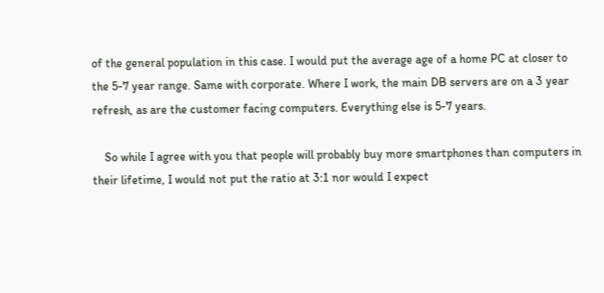of the general population in this case. I would put the average age of a home PC at closer to the 5-7 year range. Same with corporate. Where I work, the main DB servers are on a 3 year refresh, as are the customer facing computers. Everything else is 5-7 years.

    So while I agree with you that people will probably buy more smartphones than computers in their lifetime, I would not put the ratio at 3:1 nor would I expect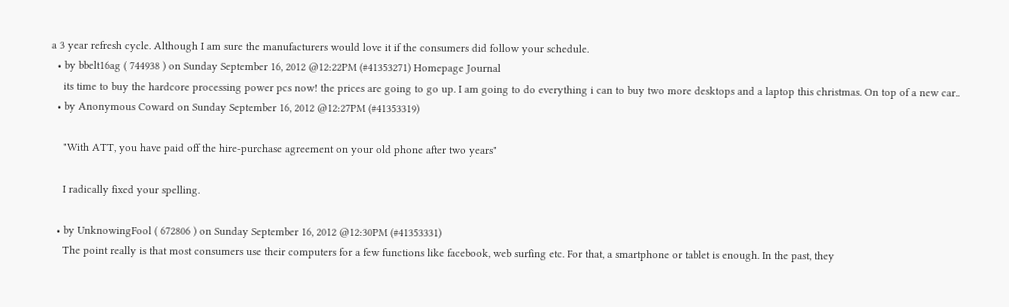a 3 year refresh cycle. Although I am sure the manufacturers would love it if the consumers did follow your schedule.
  • by bbelt16ag ( 744938 ) on Sunday September 16, 2012 @12:22PM (#41353271) Homepage Journal
    its time to buy the hardcore processing power pcs now! the prices are going to go up. I am going to do everything i can to buy two more desktops and a laptop this christmas. On top of a new car..
  • by Anonymous Coward on Sunday September 16, 2012 @12:27PM (#41353319)

    "With ATT, you have paid off the hire-purchase agreement on your old phone after two years"

    I radically fixed your spelling.

  • by UnknowingFool ( 672806 ) on Sunday September 16, 2012 @12:30PM (#41353331)
    The point really is that most consumers use their computers for a few functions like facebook, web surfing etc. For that, a smartphone or tablet is enough. In the past, they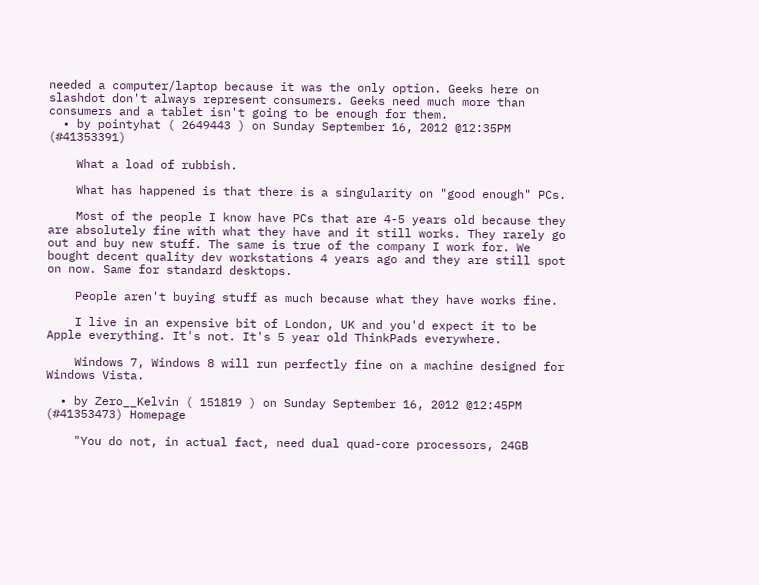needed a computer/laptop because it was the only option. Geeks here on slashdot don't always represent consumers. Geeks need much more than consumers and a tablet isn't going to be enough for them.
  • by pointyhat ( 2649443 ) on Sunday September 16, 2012 @12:35PM (#41353391)

    What a load of rubbish.

    What has happened is that there is a singularity on "good enough" PCs.

    Most of the people I know have PCs that are 4-5 years old because they are absolutely fine with what they have and it still works. They rarely go out and buy new stuff. The same is true of the company I work for. We bought decent quality dev workstations 4 years ago and they are still spot on now. Same for standard desktops.

    People aren't buying stuff as much because what they have works fine.

    I live in an expensive bit of London, UK and you'd expect it to be Apple everything. It's not. It's 5 year old ThinkPads everywhere.

    Windows 7, Windows 8 will run perfectly fine on a machine designed for Windows Vista.

  • by Zero__Kelvin ( 151819 ) on Sunday September 16, 2012 @12:45PM (#41353473) Homepage

    "You do not, in actual fact, need dual quad-core processors, 24GB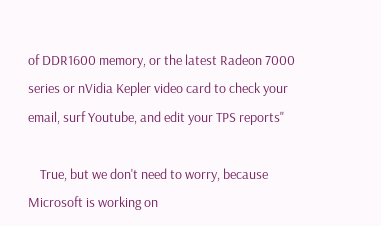of DDR1600 memory, or the latest Radeon 7000 series or nVidia Kepler video card to check your email, surf Youtube, and edit your TPS reports"

    True, but we don't need to worry, because Microsoft is working on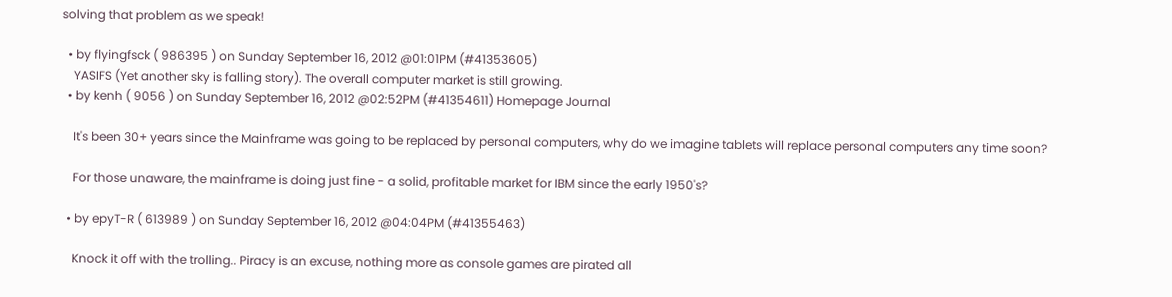solving that problem as we speak!

  • by flyingfsck ( 986395 ) on Sunday September 16, 2012 @01:01PM (#41353605)
    YASIFS (Yet another sky is falling story). The overall computer market is still growing.
  • by kenh ( 9056 ) on Sunday September 16, 2012 @02:52PM (#41354611) Homepage Journal

    It's been 30+ years since the Mainframe was going to be replaced by personal computers, why do we imagine tablets will replace personal computers any time soon?

    For those unaware, the mainframe is doing just fine - a solid, profitable market for IBM since the early 1950's?

  • by epyT-R ( 613989 ) on Sunday September 16, 2012 @04:04PM (#41355463)

    Knock it off with the trolling.. Piracy is an excuse, nothing more as console games are pirated all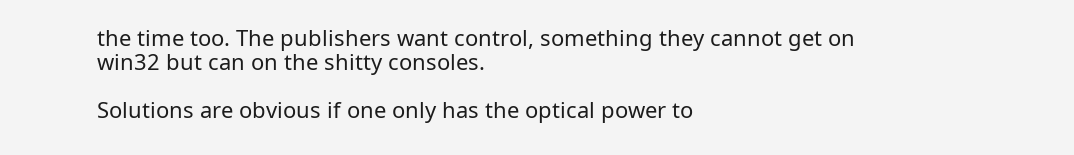the time too. The publishers want control, something they cannot get on win32 but can on the shitty consoles.

Solutions are obvious if one only has the optical power to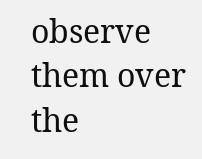observe them over the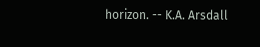horizon. -- K.A. Arsdall